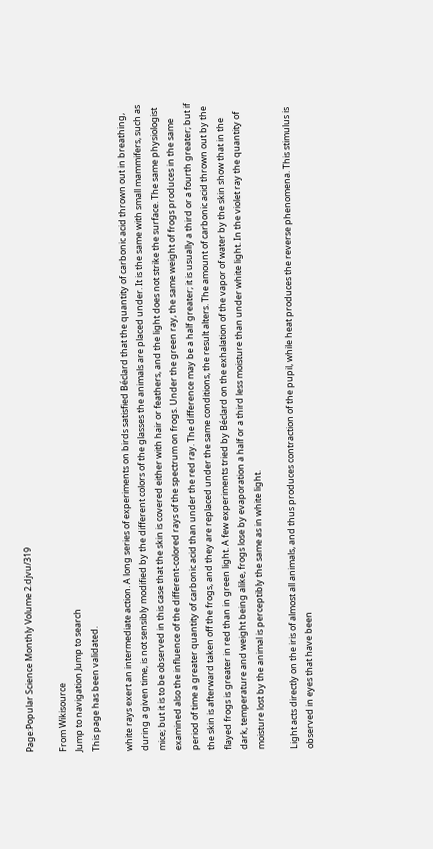Page:Popular Science Monthly Volume 2.djvu/319

From Wikisource
Jump to navigation Jump to search
This page has been validated.

white rays exert an intermediate action. A long series of experiments on birds satisfied Béclard that the quantity of carbonic acid thrown out in breathing, during a given time, is not sensibly modified by the different colors of the glasses the animals are placed under. It is the same with small mammifers, such as mice; but it is to be observed in this case that the skin is covered either with hair or feathers, and the light does not strike the surface. The same physiologist examined also the influence of the different-colored rays of the spectrum on frogs. Under the green ray, the same weight of frogs produces in the same period of time a greater quantity of carbonic acid than under the red ray. The difference may be a half greater; it is usually a third or a fourth greater; but if the skin is afterward taken off the frogs, and they are replaced under the same conditions, the result alters. The amount of carbonic acid thrown out by the flayed frogs is greater in red than in green light. A few experiments tried by Béclard on the exhalation of the vapor of water by the skin show that in the dark, temperature and weight being alike, frogs lose by evaporation a half or a third less moisture than under white light. In the violet ray the quantity of moisture lost by the animal is perceptibly the same as in white light.

Light acts directly on the iris of almost all animals, and thus produces contraction of the pupil, while heat produces the reverse phenomena. This stimulus is observed in eyes that have been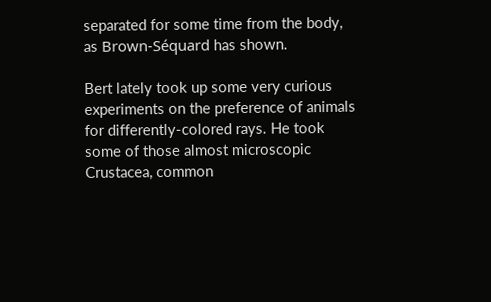separated for some time from the body, as Brown-Séquard has shown.

Bert lately took up some very curious experiments on the preference of animals for differently-colored rays. He took some of those almost microscopic Crustacea, common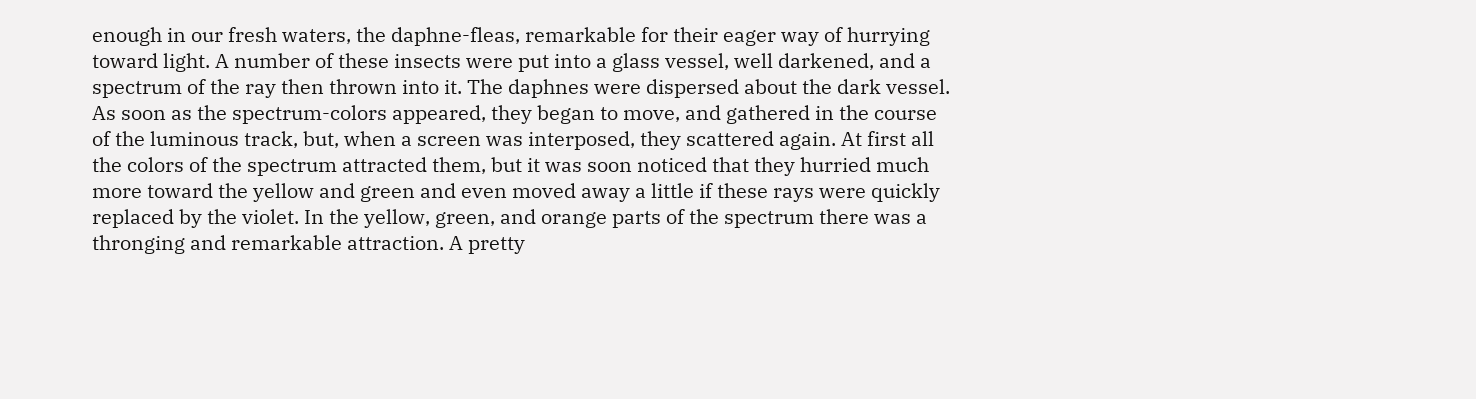enough in our fresh waters, the daphne-fleas, remarkable for their eager way of hurrying toward light. A number of these insects were put into a glass vessel, well darkened, and a spectrum of the ray then thrown into it. The daphnes were dispersed about the dark vessel. As soon as the spectrum-colors appeared, they began to move, and gathered in the course of the luminous track, but, when a screen was interposed, they scattered again. At first all the colors of the spectrum attracted them, but it was soon noticed that they hurried much more toward the yellow and green and even moved away a little if these rays were quickly replaced by the violet. In the yellow, green, and orange parts of the spectrum there was a thronging and remarkable attraction. A pretty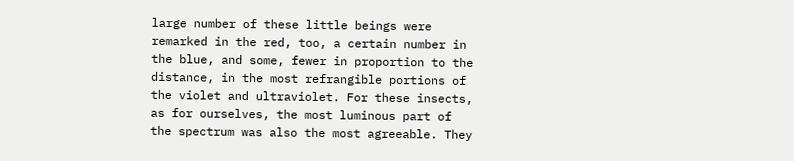large number of these little beings were remarked in the red, too, a certain number in the blue, and some, fewer in proportion to the distance, in the most refrangible portions of the violet and ultraviolet. For these insects, as for ourselves, the most luminous part of the spectrum was also the most agreeable. They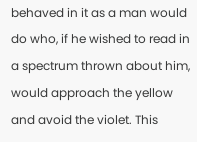behaved in it as a man would do who, if he wished to read in a spectrum thrown about him, would approach the yellow and avoid the violet. This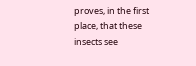proves, in the first place, that these insects see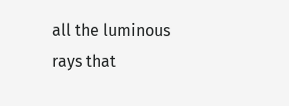all the luminous rays that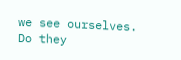we see ourselves. Do they